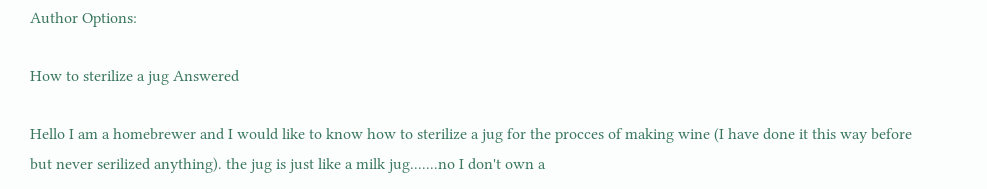Author Options:

How to sterilize a jug Answered

Hello I am a homebrewer and I would like to know how to sterilize a jug for the procces of making wine (I have done it this way before but never serilized anything). the jug is just like a milk jug.......no I don't own a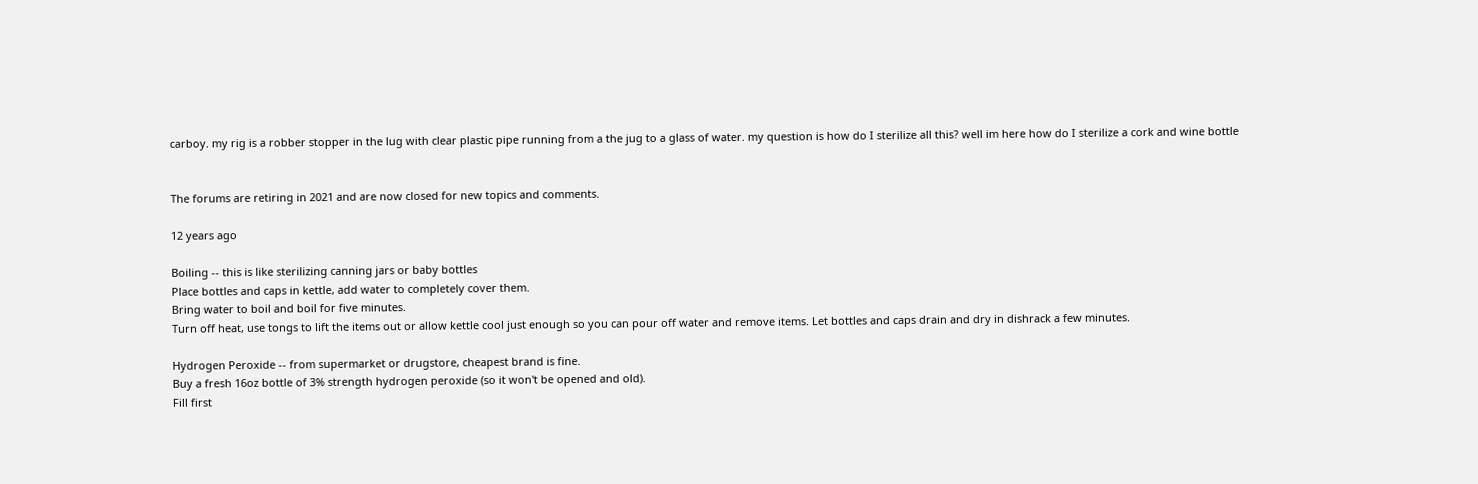carboy. my rig is a robber stopper in the lug with clear plastic pipe running from a the jug to a glass of water. my question is how do I sterilize all this? well im here how do I sterilize a cork and wine bottle


The forums are retiring in 2021 and are now closed for new topics and comments.

12 years ago

Boiling -- this is like sterilizing canning jars or baby bottles
Place bottles and caps in kettle, add water to completely cover them.
Bring water to boil and boil for five minutes.
Turn off heat, use tongs to lift the items out or allow kettle cool just enough so you can pour off water and remove items. Let bottles and caps drain and dry in dishrack a few minutes.

Hydrogen Peroxide -- from supermarket or drugstore, cheapest brand is fine.
Buy a fresh 16oz bottle of 3% strength hydrogen peroxide (so it won't be opened and old).
Fill first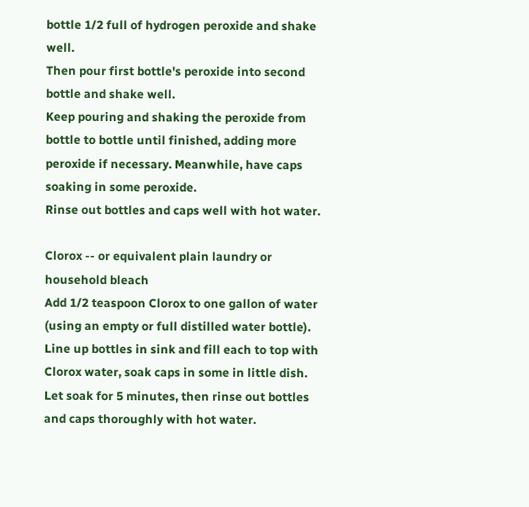bottle 1/2 full of hydrogen peroxide and shake well.
Then pour first bottle's peroxide into second bottle and shake well.
Keep pouring and shaking the peroxide from bottle to bottle until finished, adding more peroxide if necessary. Meanwhile, have caps soaking in some peroxide.
Rinse out bottles and caps well with hot water.

Clorox -- or equivalent plain laundry or household bleach
Add 1/2 teaspoon Clorox to one gallon of water (using an empty or full distilled water bottle).
Line up bottles in sink and fill each to top with Clorox water, soak caps in some in little dish.
Let soak for 5 minutes, then rinse out bottles and caps thoroughly with hot water.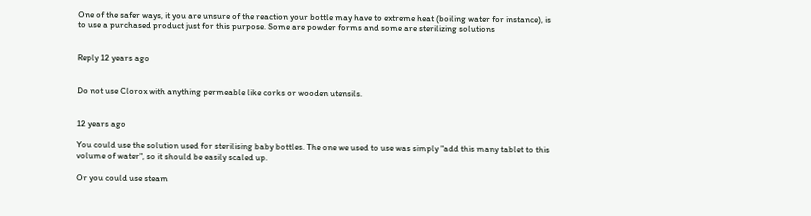One of the safer ways, it you are unsure of the reaction your bottle may have to extreme heat (boiling water for instance), is to use a purchased product just for this purpose. Some are powder forms and some are sterilizing solutions


Reply 12 years ago


Do not use Clorox with anything permeable like corks or wooden utensils.


12 years ago

You could use the solution used for sterilising baby bottles. The one we used to use was simply "add this many tablet to this volume of water", so it should be easily scaled up.

Or you could use steam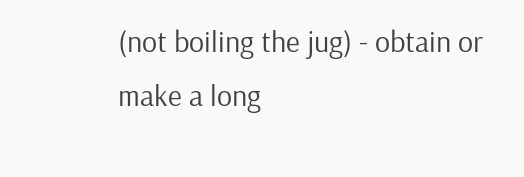(not boiling the jug) - obtain or make a long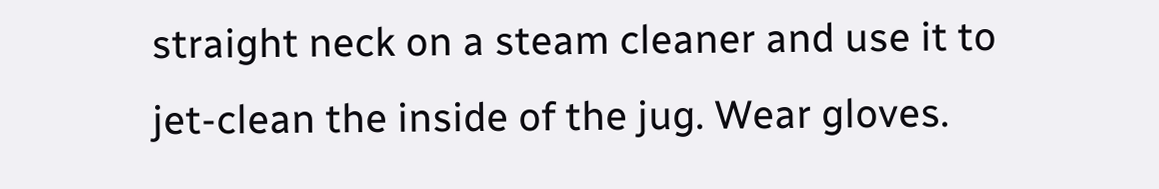straight neck on a steam cleaner and use it to jet-clean the inside of the jug. Wear gloves.